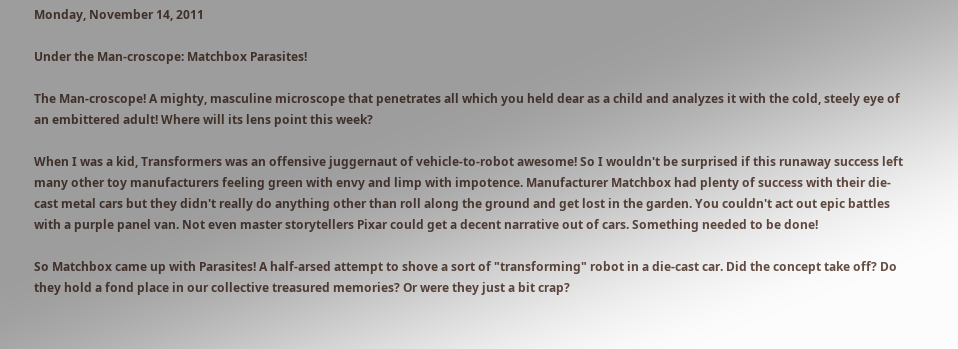Monday, November 14, 2011

Under the Man-croscope: Matchbox Parasites!

The Man-croscope! A mighty, masculine microscope that penetrates all which you held dear as a child and analyzes it with the cold, steely eye of an embittered adult! Where will its lens point this week?

When I was a kid, Transformers was an offensive juggernaut of vehicle-to-robot awesome! So I wouldn't be surprised if this runaway success left many other toy manufacturers feeling green with envy and limp with impotence. Manufacturer Matchbox had plenty of success with their die-cast metal cars but they didn't really do anything other than roll along the ground and get lost in the garden. You couldn't act out epic battles with a purple panel van. Not even master storytellers Pixar could get a decent narrative out of cars. Something needed to be done!

So Matchbox came up with Parasites! A half-arsed attempt to shove a sort of "transforming" robot in a die-cast car. Did the concept take off? Do they hold a fond place in our collective treasured memories? Or were they just a bit crap?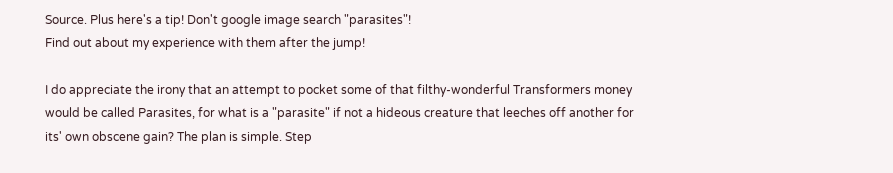Source. Plus here's a tip! Don't google image search "parasites"!
Find out about my experience with them after the jump!

I do appreciate the irony that an attempt to pocket some of that filthy-wonderful Transformers money would be called Parasites, for what is a "parasite" if not a hideous creature that leeches off another for its' own obscene gain? The plan is simple. Step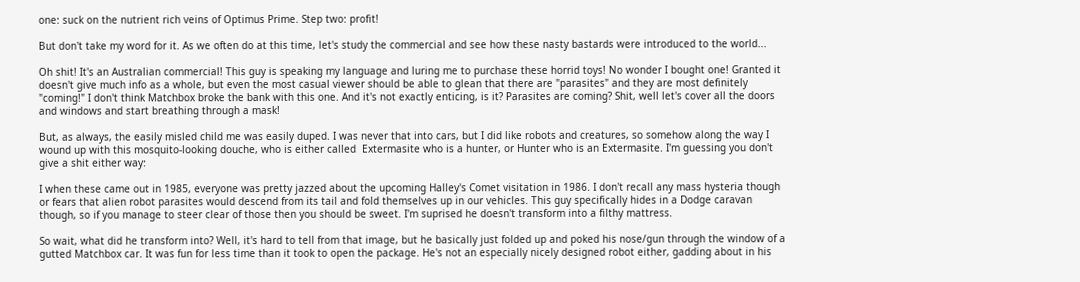one: suck on the nutrient rich veins of Optimus Prime. Step two: profit!

But don't take my word for it. As we often do at this time, let's study the commercial and see how these nasty bastards were introduced to the world...

Oh shit! It's an Australian commercial! This guy is speaking my language and luring me to purchase these horrid toys! No wonder I bought one! Granted it doesn't give much info as a whole, but even the most casual viewer should be able to glean that there are "parasites" and they are most definitely "coming!" I don't think Matchbox broke the bank with this one. And it's not exactly enticing, is it? Parasites are coming? Shit, well let's cover all the doors and windows and start breathing through a mask!

But, as always, the easily misled child me was easily duped. I was never that into cars, but I did like robots and creatures, so somehow along the way I wound up with this mosquito-looking douche, who is either called  Extermasite who is a hunter, or Hunter who is an Extermasite. I'm guessing you don't give a shit either way:

I when these came out in 1985, everyone was pretty jazzed about the upcoming Halley's Comet visitation in 1986. I don't recall any mass hysteria though or fears that alien robot parasites would descend from its tail and fold themselves up in our vehicles. This guy specifically hides in a Dodge caravan though, so if you manage to steer clear of those then you should be sweet. I'm suprised he doesn't transform into a filthy mattress.

So wait, what did he transform into? Well, it's hard to tell from that image, but he basically just folded up and poked his nose/gun through the window of a gutted Matchbox car. It was fun for less time than it took to open the package. He's not an especially nicely designed robot either, gadding about in his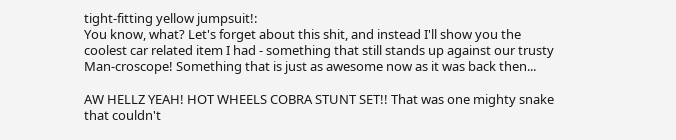tight-fitting yellow jumpsuit!:
You know, what? Let's forget about this shit, and instead I'll show you the coolest car related item I had - something that still stands up against our trusty Man-croscope! Something that is just as awesome now as it was back then...

AW HELLZ YEAH! HOT WHEELS COBRA STUNT SET!! That was one mighty snake that couldn't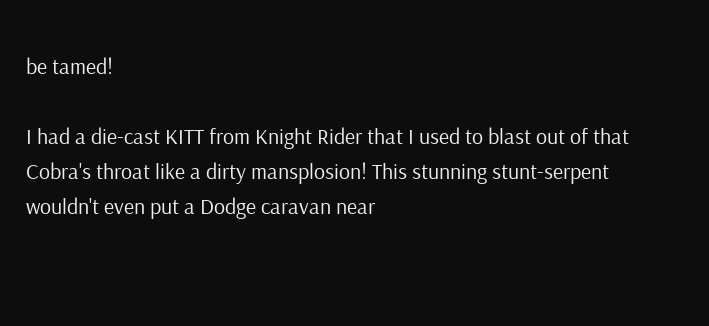be tamed!

I had a die-cast KITT from Knight Rider that I used to blast out of that Cobra's throat like a dirty mansplosion! This stunning stunt-serpent wouldn't even put a Dodge caravan near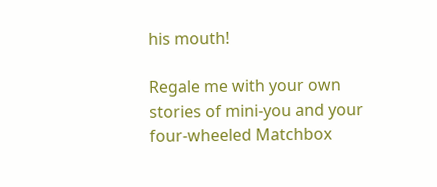his mouth!

Regale me with your own stories of mini-you and your four-wheeled Matchbox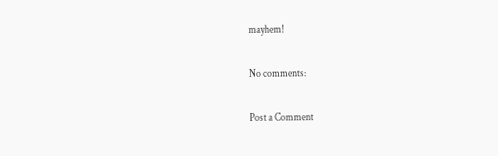mayhem!

No comments:

Post a Comment